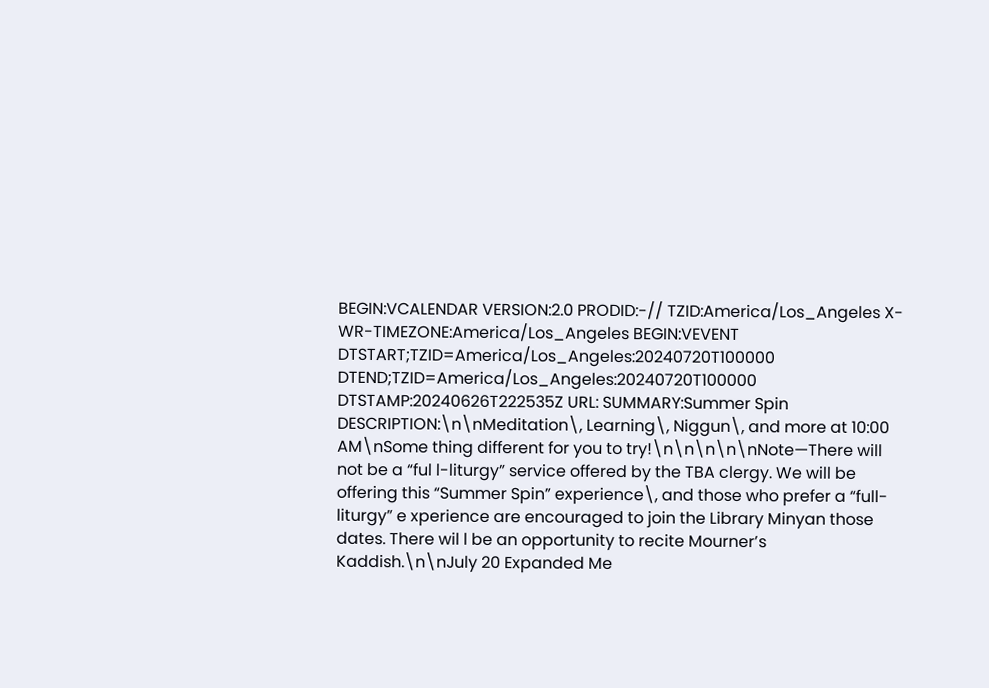BEGIN:VCALENDAR VERSION:2.0 PRODID:-// TZID:America/Los_Angeles X-WR-TIMEZONE:America/Los_Angeles BEGIN:VEVENT DTSTART;TZID=America/Los_Angeles:20240720T100000 DTEND;TZID=America/Los_Angeles:20240720T100000 DTSTAMP:20240626T222535Z URL: SUMMARY:Summer Spin DESCRIPTION:\n\nMeditation\, Learning\, Niggun\, and more at 10:00 AM\nSome thing different for you to try!\n\n\n\n\nNote—There will not be a “ful l-liturgy” service offered by the TBA clergy. We will be offering this “Summer Spin” experience\, and those who prefer a “full-liturgy” e xperience are encouraged to join the Library Minyan those dates. There wil l be an opportunity to recite Mourner’s Kaddish.\n\nJuly 20 Expanded Me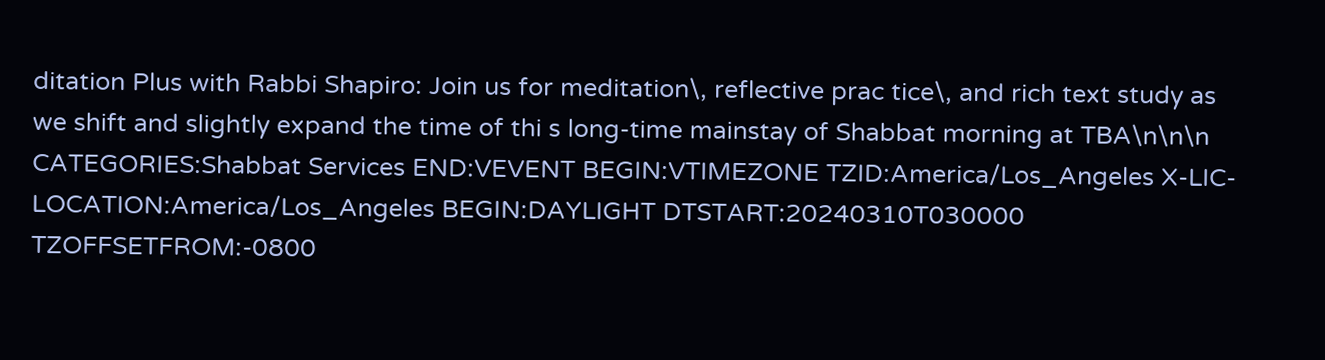ditation Plus with Rabbi Shapiro: Join us for meditation\, reflective prac tice\, and rich text study as we shift and slightly expand the time of thi s long-time mainstay of Shabbat morning at TBA\n\n\n CATEGORIES:Shabbat Services END:VEVENT BEGIN:VTIMEZONE TZID:America/Los_Angeles X-LIC-LOCATION:America/Los_Angeles BEGIN:DAYLIGHT DTSTART:20240310T030000 TZOFFSETFROM:-0800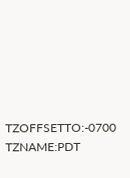TZOFFSETTO:-0700 TZNAME:PDT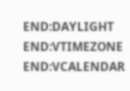END:DAYLIGHT END:VTIMEZONE END:VCALENDAR